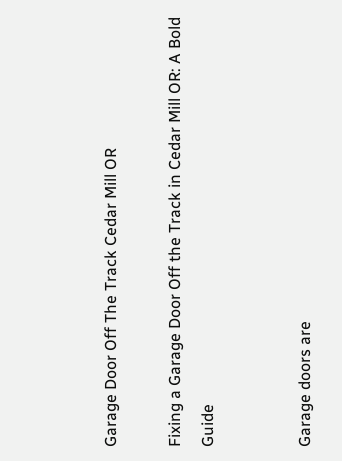Garage Door Off The Track Cedar Mill OR

Fixing a Garage Door Off the Track in Cedar Mill OR: A Bold Guide


Garage doors are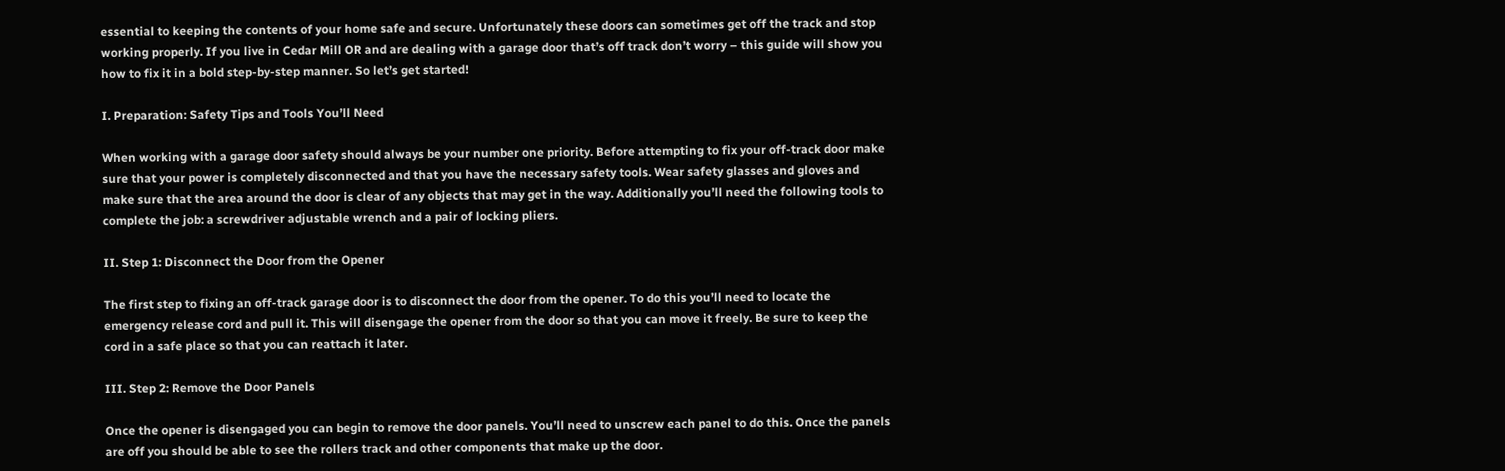essential to keeping the contents of your home safe and secure. Unfortunately these doors can sometimes get off the track and stop working properly. If you live in Cedar Mill OR and are dealing with a garage door that’s off track don’t worry – this guide will show you how to fix it in a bold step-by-step manner. So let’s get started!

I. Preparation: Safety Tips and Tools You’ll Need

When working with a garage door safety should always be your number one priority. Before attempting to fix your off-track door make sure that your power is completely disconnected and that you have the necessary safety tools. Wear safety glasses and gloves and make sure that the area around the door is clear of any objects that may get in the way. Additionally you’ll need the following tools to complete the job: a screwdriver adjustable wrench and a pair of locking pliers.

II. Step 1: Disconnect the Door from the Opener

The first step to fixing an off-track garage door is to disconnect the door from the opener. To do this you’ll need to locate the emergency release cord and pull it. This will disengage the opener from the door so that you can move it freely. Be sure to keep the cord in a safe place so that you can reattach it later.

III. Step 2: Remove the Door Panels

Once the opener is disengaged you can begin to remove the door panels. You’ll need to unscrew each panel to do this. Once the panels are off you should be able to see the rollers track and other components that make up the door.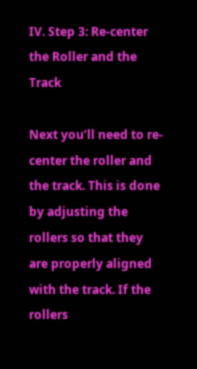IV. Step 3: Re-center the Roller and the Track

Next you’ll need to re-center the roller and the track. This is done by adjusting the rollers so that they are properly aligned with the track. If the rollers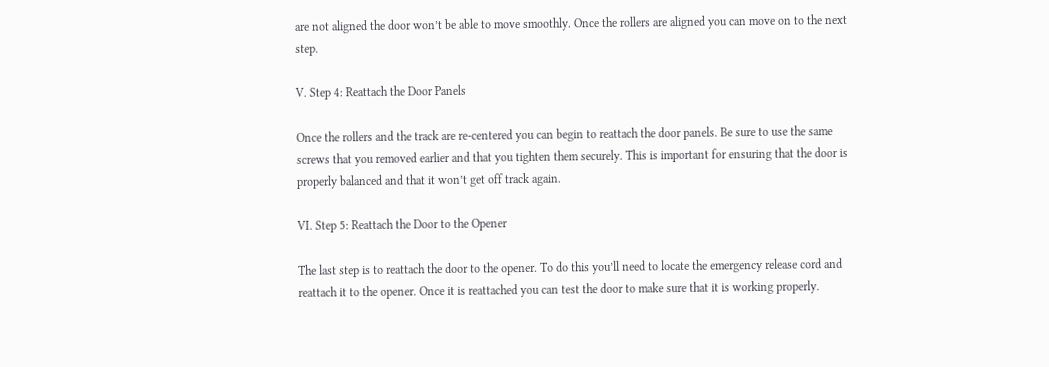are not aligned the door won’t be able to move smoothly. Once the rollers are aligned you can move on to the next step.

V. Step 4: Reattach the Door Panels

Once the rollers and the track are re-centered you can begin to reattach the door panels. Be sure to use the same screws that you removed earlier and that you tighten them securely. This is important for ensuring that the door is properly balanced and that it won’t get off track again.

VI. Step 5: Reattach the Door to the Opener

The last step is to reattach the door to the opener. To do this you’ll need to locate the emergency release cord and reattach it to the opener. Once it is reattached you can test the door to make sure that it is working properly.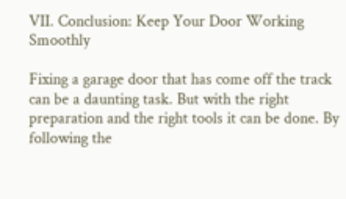VII. Conclusion: Keep Your Door Working Smoothly

Fixing a garage door that has come off the track can be a daunting task. But with the right preparation and the right tools it can be done. By following the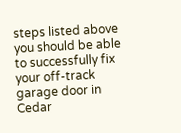steps listed above you should be able to successfully fix your off-track garage door in Cedar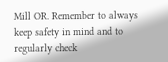Mill OR. Remember to always keep safety in mind and to regularly check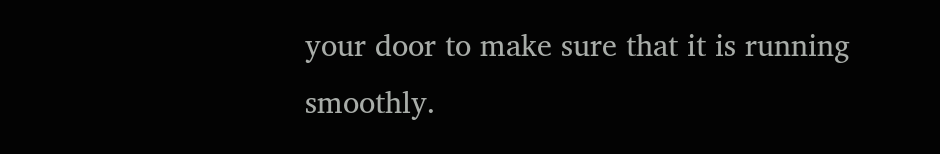your door to make sure that it is running smoothly.